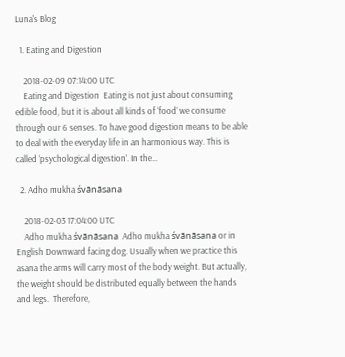Luna's Blog

  1. Eating and Digestion

    2018-02-09 07:14:00 UTC
    Eating and Digestion  Eating is not just about consuming edible food, but it is about all kinds of ‘food’ we consume through our 6 senses. To have good digestion means to be able to deal with the everyday life in an harmonious way. This is called ‘psychological digestion’. In the…

  2. Adho mukha śvānāsana

    2018-02-03 17:04:00 UTC
    Adho mukha śvānāsana  Adho mukha śvānāsana or in English Downward facing dog. Usually when we practice this asana the arms will carry most of the body weight. But actually, the weight should be distributed equally between the hands and legs.  Therefore,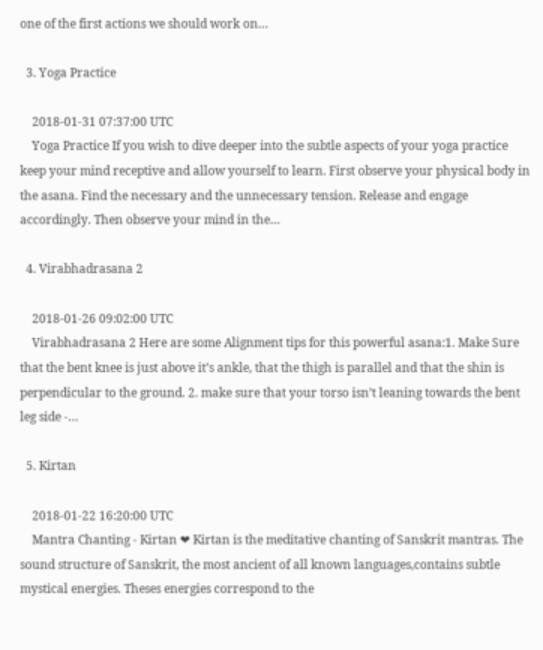one of the first actions we should work on…

  3. Yoga Practice

    2018-01-31 07:37:00 UTC
    Yoga Practice If you wish to dive deeper into the subtle aspects of your yoga practice keep your mind receptive and allow yourself to learn. First observe your physical body in the asana. Find the necessary and the unnecessary tension. Release and engage accordingly. Then observe your mind in the…

  4. Virabhadrasana 2

    2018-01-26 09:02:00 UTC
    Virabhadrasana 2 Here are some Alignment tips for this powerful asana:1. Make Sure that the bent knee is just above it’s ankle, that the thigh is parallel and that the shin is perpendicular to the ground. 2. make sure that your torso isn’t leaning towards the bent leg side -…

  5. Kirtan

    2018-01-22 16:20:00 UTC
    Mantra Chanting - Kirtan ❤ Kirtan is the meditative chanting of Sanskrit mantras. The sound structure of Sanskrit, the most ancient of all known languages,contains subtle mystical energies. Theses energies correspond to the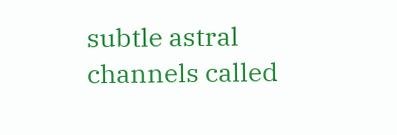subtle astral channels called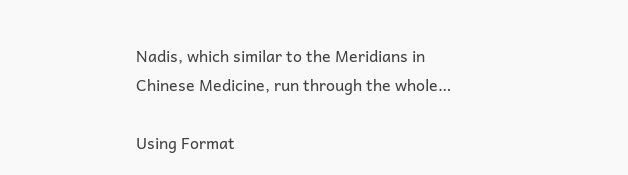Nadis, which similar to the Meridians in Chinese Medicine, run through the whole…

Using Format